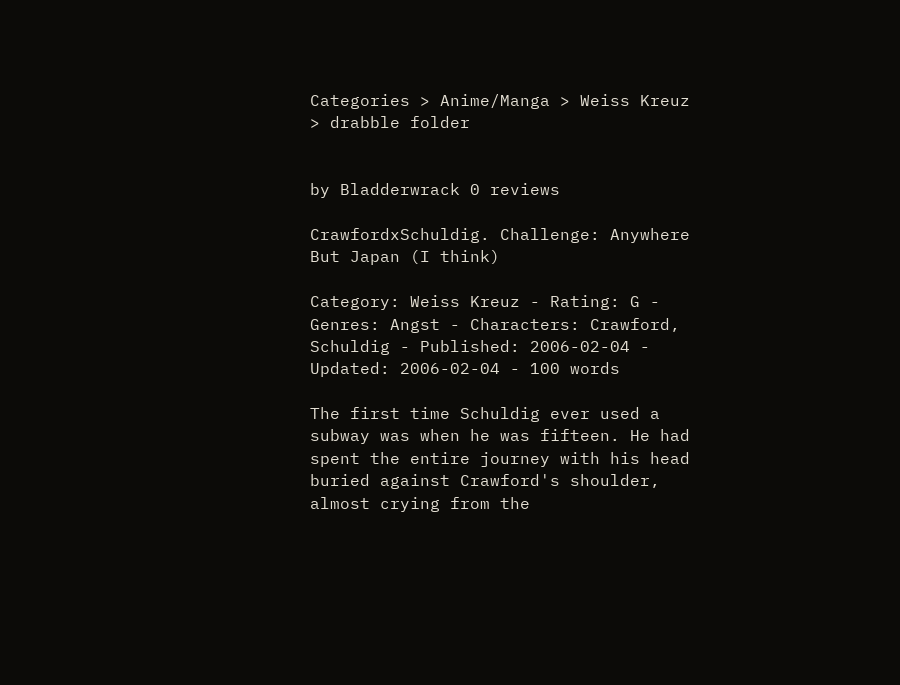Categories > Anime/Manga > Weiss Kreuz > drabble folder


by Bladderwrack 0 reviews

CrawfordxSchuldig. Challenge: Anywhere But Japan (I think)

Category: Weiss Kreuz - Rating: G - Genres: Angst - Characters: Crawford, Schuldig - Published: 2006-02-04 - Updated: 2006-02-04 - 100 words

The first time Schuldig ever used a subway was when he was fifteen. He had spent the entire journey with his head buried against Crawford's shoulder, almost crying from the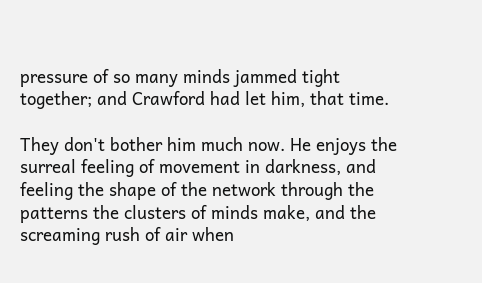pressure of so many minds jammed tight together; and Crawford had let him, that time.

They don't bother him much now. He enjoys the surreal feeling of movement in darkness, and feeling the shape of the network through the patterns the clusters of minds make, and the screaming rush of air when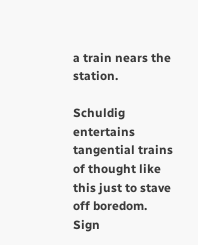a train nears the station.

Schuldig entertains tangential trains of thought like this just to stave off boredom.
Sign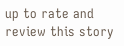up to rate and review this story